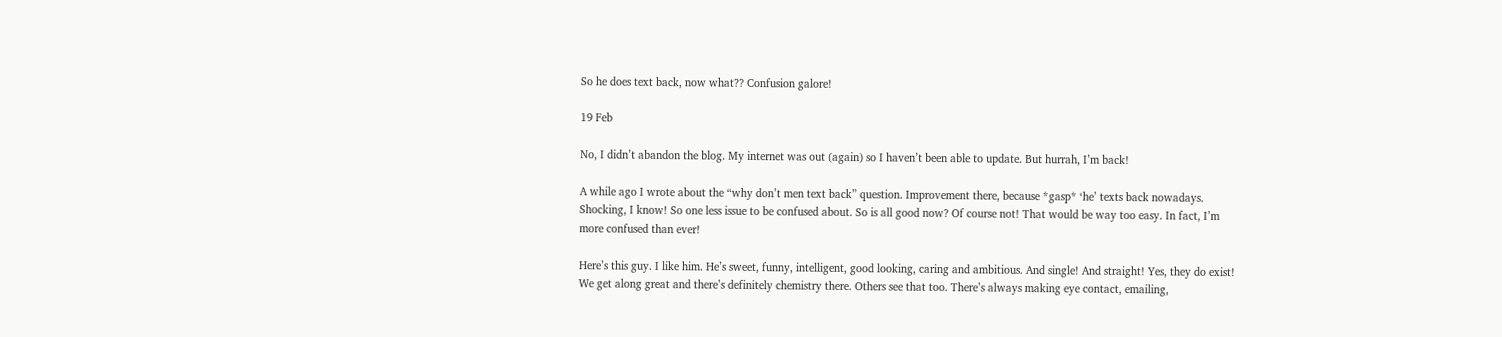So he does text back, now what?? Confusion galore!

19 Feb

No, I didn’t abandon the blog. My internet was out (again) so I haven’t been able to update. But hurrah, I’m back!

A while ago I wrote about the “why don’t men text back” question. Improvement there, because *gasp* ‘he’ texts back nowadays. Shocking, I know! So one less issue to be confused about. So is all good now? Of course not! That would be way too easy. In fact, I’m more confused than ever!

Here’s this guy. I like him. He’s sweet, funny, intelligent, good looking, caring and ambitious. And single! And straight! Yes, they do exist! We get along great and there’s definitely chemistry there. Others see that too. There’s always making eye contact, emailing,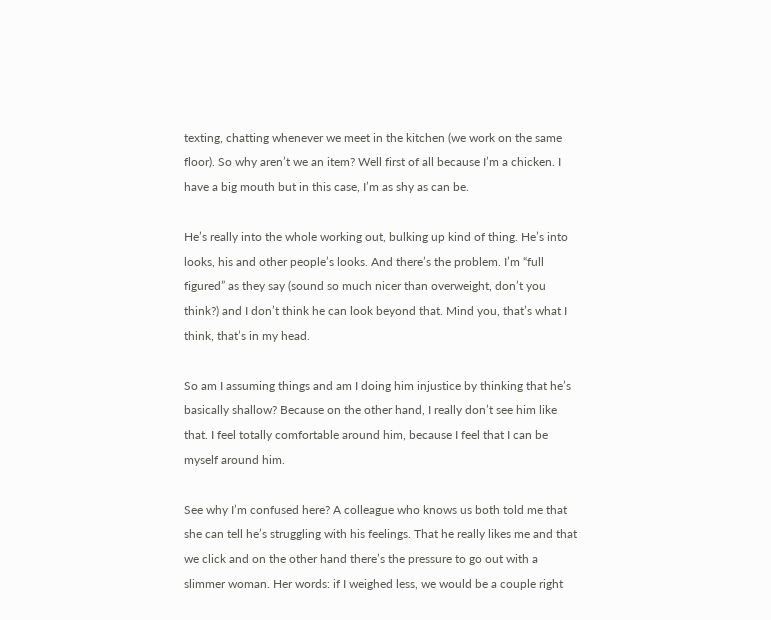texting, chatting whenever we meet in the kitchen (we work on the same floor). So why aren’t we an item? Well first of all because I’m a chicken. I have a big mouth but in this case, I’m as shy as can be.

He’s really into the whole working out, bulking up kind of thing. He’s into looks, his and other people’s looks. And there’s the problem. I’m “full figured” as they say (sound so much nicer than overweight, don’t you think?) and I don’t think he can look beyond that. Mind you, that’s what I think, that’s in my head.

So am I assuming things and am I doing him injustice by thinking that he’s basically shallow? Because on the other hand, I really don’t see him like that. I feel totally comfortable around him, because I feel that I can be myself around him.

See why I’m confused here? A colleague who knows us both told me that she can tell he’s struggling with his feelings. That he really likes me and that we click and on the other hand there’s the pressure to go out with a slimmer woman. Her words: if I weighed less, we would be a couple right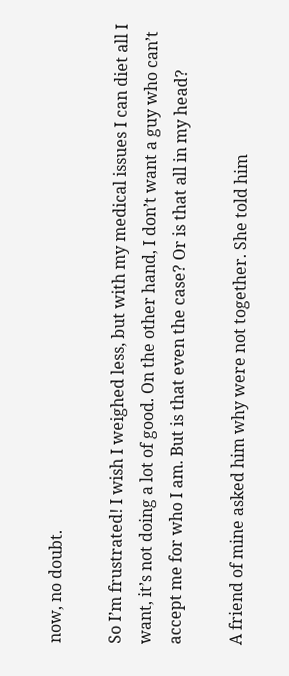now, no doubt.

So I’m frustrated! I wish I weighed less, but with my medical issues I can diet all I want, it’s not doing a lot of good. On the other hand, I don’t want a guy who can’t accept me for who I am. But is that even the case? Or is that all in my head?

A friend of mine asked him why were not together. She told him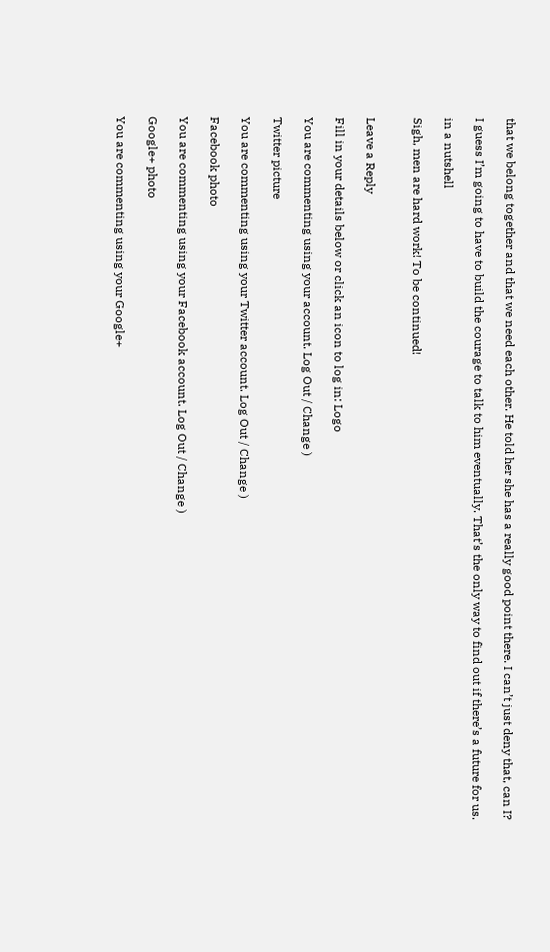that we belong together and that we need each other. He told her she has a really good point there. I can’t just deny that, can I?

I guess I’m going to have to build the courage to talk to him eventually. That’s the only way to find out if there’s a future for us.

in a nutshell

Sigh, men are hard work! To be continued!


Leave a Reply

Fill in your details below or click an icon to log in: Logo

You are commenting using your account. Log Out / Change )

Twitter picture

You are commenting using your Twitter account. Log Out / Change )

Facebook photo

You are commenting using your Facebook account. Log Out / Change )

Google+ photo

You are commenting using your Google+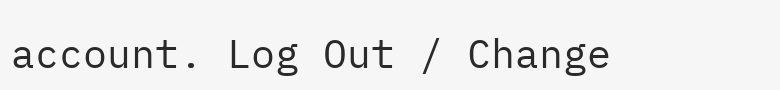account. Log Out / Change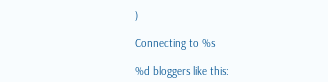)

Connecting to %s

%d bloggers like this: